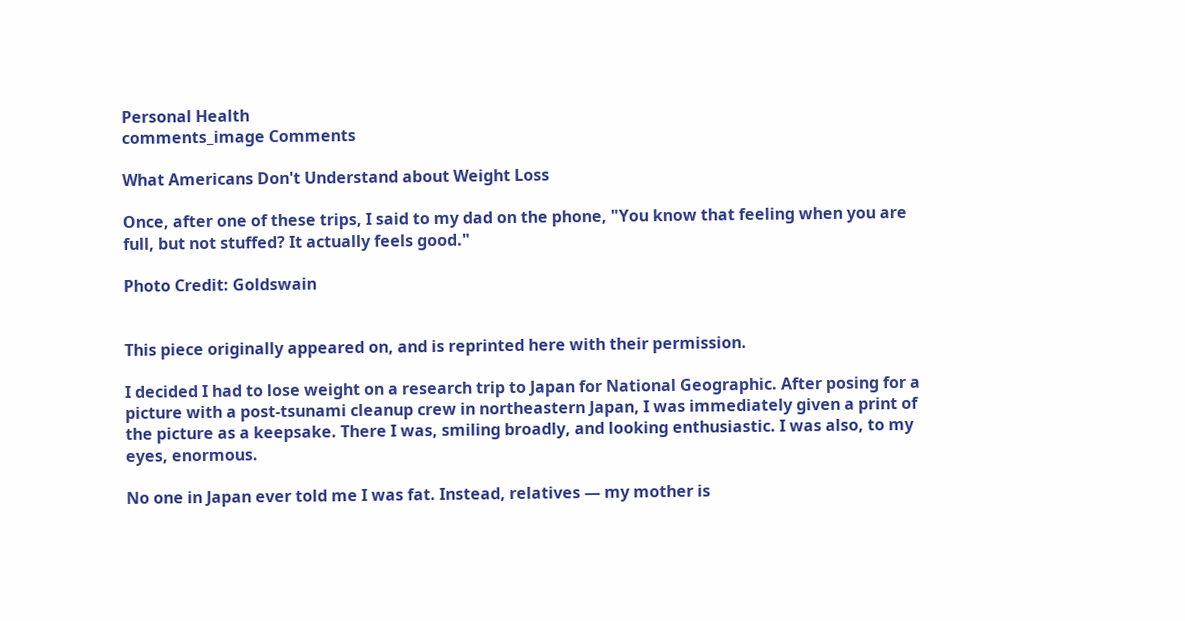Personal Health
comments_image Comments

What Americans Don't Understand about Weight Loss

Once, after one of these trips, I said to my dad on the phone, "You know that feeling when you are full, but not stuffed? It actually feels good."

Photo Credit: Goldswain


This piece originally appeared on, and is reprinted here with their permission.

I decided I had to lose weight on a research trip to Japan for National Geographic. After posing for a picture with a post-tsunami cleanup crew in northeastern Japan, I was immediately given a print of the picture as a keepsake. There I was, smiling broadly, and looking enthusiastic. I was also, to my eyes, enormous.

No one in Japan ever told me I was fat. Instead, relatives — my mother is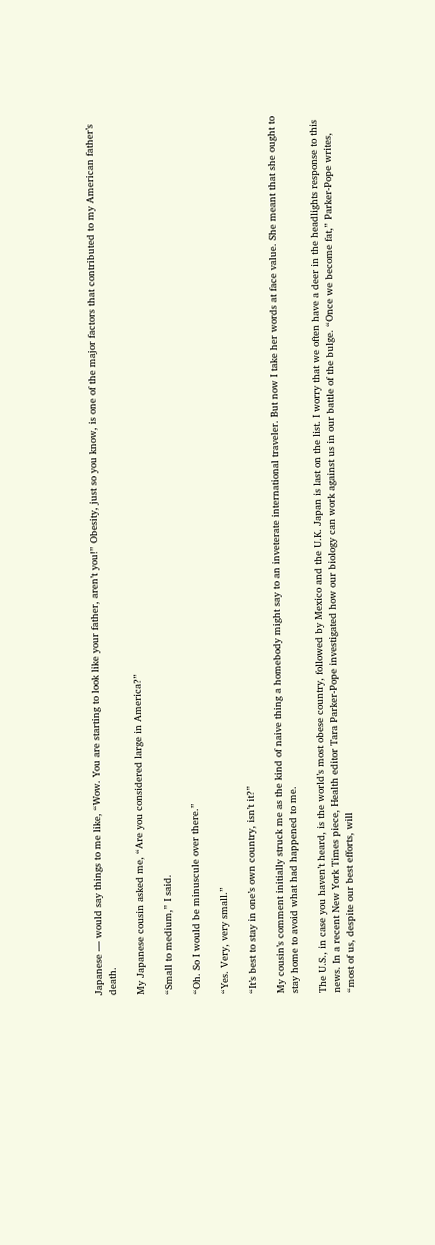Japanese — would say things to me like, “Wow. You are starting to look like your father, aren’t you!” Obesity, just so you know, is one of the major factors that contributed to my American father’s death.

My Japanese cousin asked me, “Are you considered large in America?”

“Small to medium,” I said.

“Oh. So I would be minuscule over there.”

“Yes. Very, very small.”

“It’s best to stay in one’s own country, isn’t it?”

My cousin’s comment initially struck me as the kind of naive thing a homebody might say to an inveterate international traveler. But now I take her words at face value. She meant that she ought to stay home to avoid what had happened to me.

The U.S., in case you haven’t heard, is the world’s most obese country, followed by Mexico and the U.K. Japan is last on the list. I worry that we often have a deer in the headlights response to this news. In a recent New York Times piece, Health editor Tara Parker-Pope investigated how our biology can work against us in our battle of the bulge. “Once we become fat,” Parker-Pope writes, “most of us, despite our best efforts, will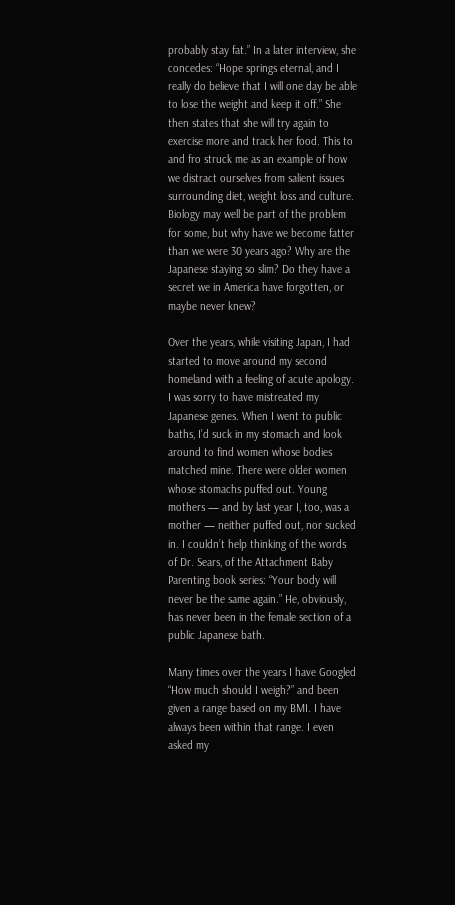probably stay fat.” In a later interview, she concedes: “Hope springs eternal, and I really do believe that I will one day be able to lose the weight and keep it off.” She then states that she will try again to exercise more and track her food. This to and fro struck me as an example of how we distract ourselves from salient issues surrounding diet, weight loss and culture. Biology may well be part of the problem for some, but why have we become fatter than we were 30 years ago? Why are the Japanese staying so slim? Do they have a secret we in America have forgotten, or maybe never knew?

Over the years, while visiting Japan, I had started to move around my second homeland with a feeling of acute apology. I was sorry to have mistreated my Japanese genes. When I went to public baths, I’d suck in my stomach and look around to find women whose bodies matched mine. There were older women whose stomachs puffed out. Young mothers — and by last year I, too, was a mother — neither puffed out, nor sucked in. I couldn’t help thinking of the words of Dr. Sears, of the Attachment Baby Parenting book series: “Your body will never be the same again.” He, obviously, has never been in the female section of a public Japanese bath.

Many times over the years I have Googled “How much should I weigh?” and been given a range based on my BMI. I have always been within that range. I even asked my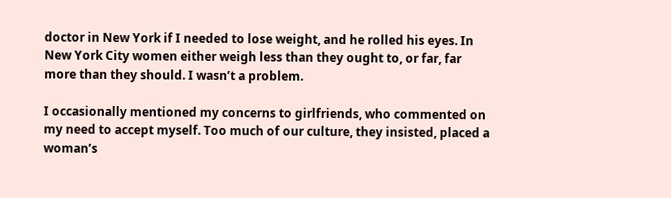doctor in New York if I needed to lose weight, and he rolled his eyes. In New York City women either weigh less than they ought to, or far, far more than they should. I wasn’t a problem.

I occasionally mentioned my concerns to girlfriends, who commented on my need to accept myself. Too much of our culture, they insisted, placed a woman’s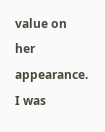value on her appearance. I was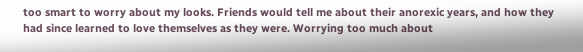too smart to worry about my looks. Friends would tell me about their anorexic years, and how they had since learned to love themselves as they were. Worrying too much about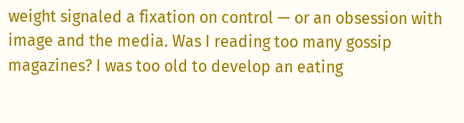weight signaled a fixation on control — or an obsession with image and the media. Was I reading too many gossip magazines? I was too old to develop an eating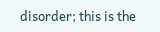disorder; this is the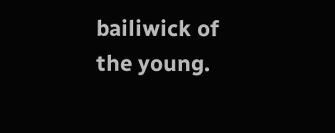bailiwick of the young.